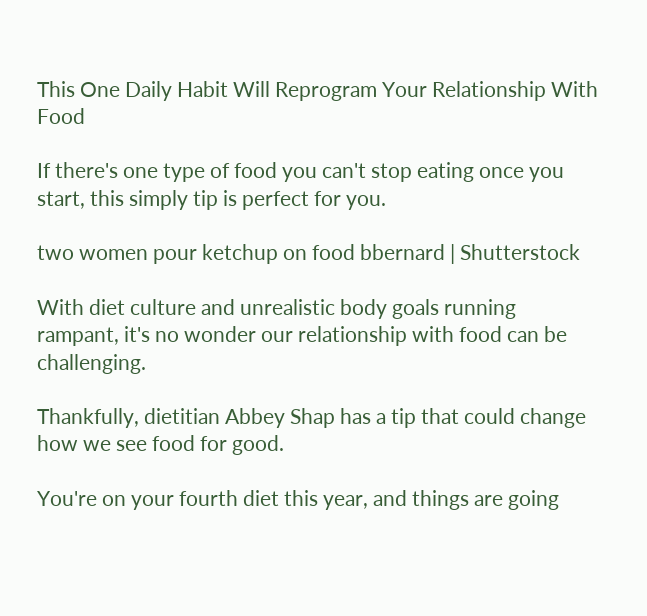This One Daily Habit Will Reprogram Your Relationship With Food

If there's one type of food you can't stop eating once you start, this simply tip is perfect for you.

two women pour ketchup on food bbernard | Shutterstock

With diet culture and unrealistic body goals running rampant, it's no wonder our relationship with food can be challenging.

Thankfully, dietitian Abbey Shap has a tip that could change how we see food for good.

You're on your fourth diet this year, and things are going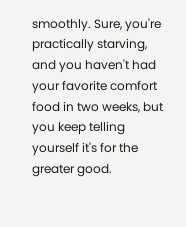smoothly. Sure, you're practically starving, and you haven't had your favorite comfort food in two weeks, but you keep telling yourself it's for the greater good.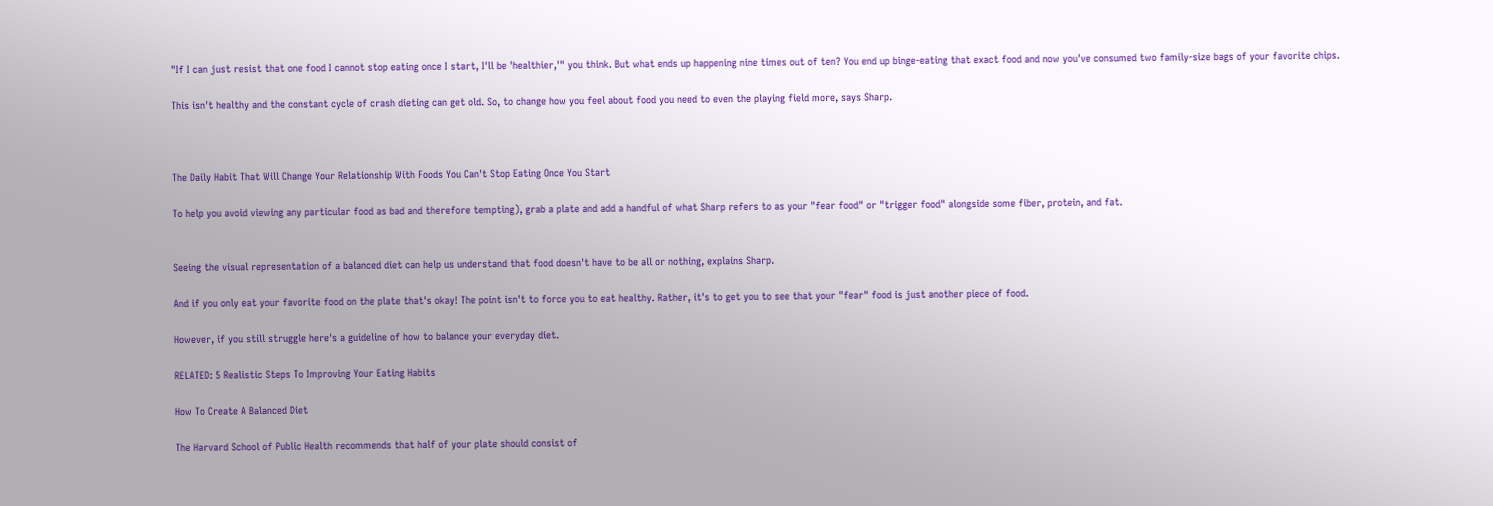"If I can just resist that one food I cannot stop eating once I start, I'll be 'healthier,'" you think. But what ends up happening nine times out of ten? You end up binge-eating that exact food and now you've consumed two family-size bags of your favorite chips.

This isn't healthy and the constant cycle of crash dieting can get old. So, to change how you feel about food you need to even the playing field more, says Sharp.



The Daily Habit That Will Change Your Relationship With Foods You Can't Stop Eating Once You Start

To help you avoid viewing any particular food as bad and therefore tempting), grab a plate and add a handful of what Sharp refers to as your "fear food" or "trigger food" alongside some fiber, protein, and fat.


Seeing the visual representation of a balanced diet can help us understand that food doesn't have to be all or nothing, explains Sharp.

And if you only eat your favorite food on the plate that's okay! The point isn't to force you to eat healthy. Rather, it's to get you to see that your "fear" food is just another piece of food.

However, if you still struggle here's a guideline of how to balance your everyday diet.

RELATED: 5 Realistic Steps To Improving Your Eating Habits

How To Create A Balanced Diet

The Harvard School of Public Health recommends that half of your plate should consist of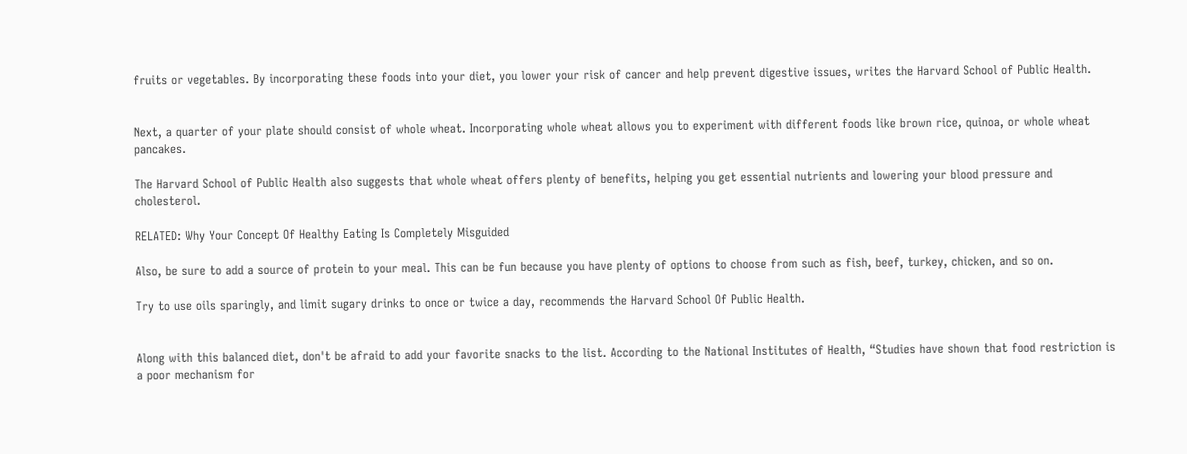fruits or vegetables. By incorporating these foods into your diet, you lower your risk of cancer and help prevent digestive issues, writes the Harvard School of Public Health.


Next, a quarter of your plate should consist of whole wheat. Incorporating whole wheat allows you to experiment with different foods like brown rice, quinoa, or whole wheat pancakes.

The Harvard School of Public Health also suggests that whole wheat offers plenty of benefits, helping you get essential nutrients and lowering your blood pressure and cholesterol.

RELATED: Why Your Concept Of Healthy Eating Is Completely Misguided

Also, be sure to add a source of protein to your meal. This can be fun because you have plenty of options to choose from such as fish, beef, turkey, chicken, and so on.

Try to use oils sparingly, and limit sugary drinks to once or twice a day, recommends the Harvard School Of Public Health.


Along with this balanced diet, don't be afraid to add your favorite snacks to the list. According to the National Institutes of Health, “Studies have shown that food restriction is a poor mechanism for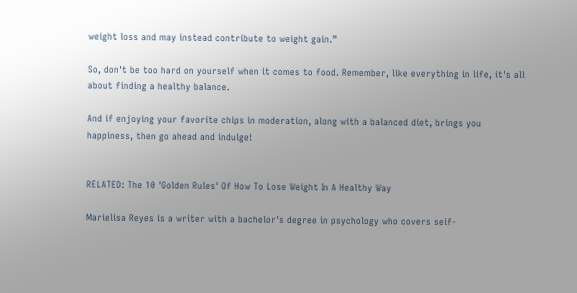weight loss and may instead contribute to weight gain.”

So, don't be too hard on yourself when it comes to food. Remember, like everything in life, it's all about finding a healthy balance.

And if enjoying your favorite chips in moderation, along with a balanced diet, brings you happiness, then go ahead and indulge!


RELATED: The 10 'Golden Rules' Of How To Lose Weight In A Healthy Way

Marielisa Reyes is a writer with a bachelor's degree in psychology who covers self-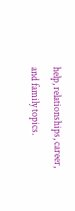help, relationships, career, and family topics.